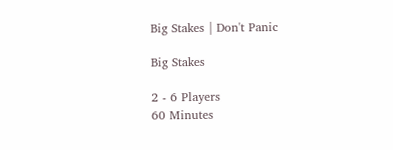Big Stakes | Don't Panic

Big Stakes

2 - 6 Players
60 Minutes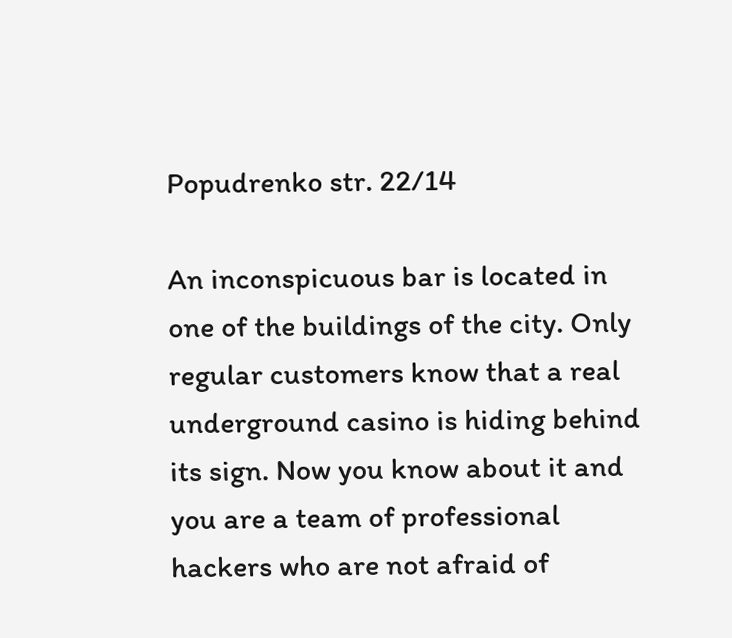Popudrenko str. 22/14

An inconspicuous bar is located in one of the buildings of the city. Only regular customers know that a real underground casino is hiding behind its sign. Now you know about it and you are a team of professional hackers who are not afraid of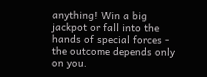anything! Win a big jackpot or fall into the hands of special forces - the outcome depends only on you.